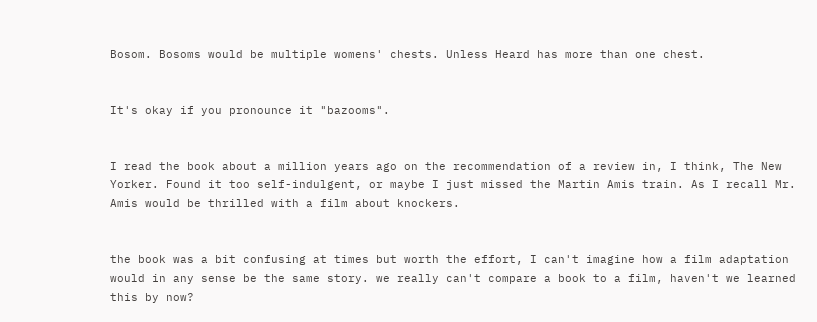Bosom. Bosoms would be multiple womens' chests. Unless Heard has more than one chest.


It's okay if you pronounce it "bazooms".


I read the book about a million years ago on the recommendation of a review in, I think, The New Yorker. Found it too self-indulgent, or maybe I just missed the Martin Amis train. As I recall Mr. Amis would be thrilled with a film about knockers.


the book was a bit confusing at times but worth the effort, I can't imagine how a film adaptation would in any sense be the same story. we really can't compare a book to a film, haven't we learned this by now?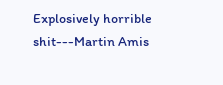Explosively horrible shit---Martin Amis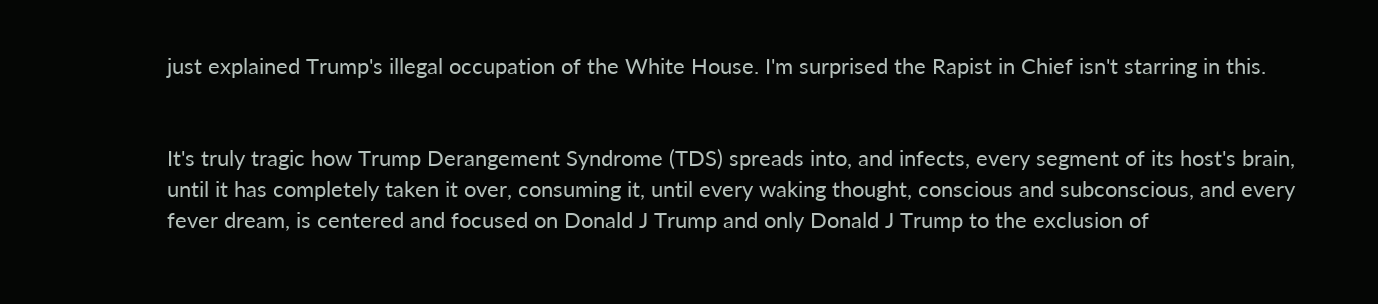just explained Trump's illegal occupation of the White House. I'm surprised the Rapist in Chief isn't starring in this.


It's truly tragic how Trump Derangement Syndrome (TDS) spreads into, and infects, every segment of its host's brain, until it has completely taken it over, consuming it, until every waking thought, conscious and subconscious, and every fever dream, is centered and focused on Donald J Trump and only Donald J Trump to the exclusion of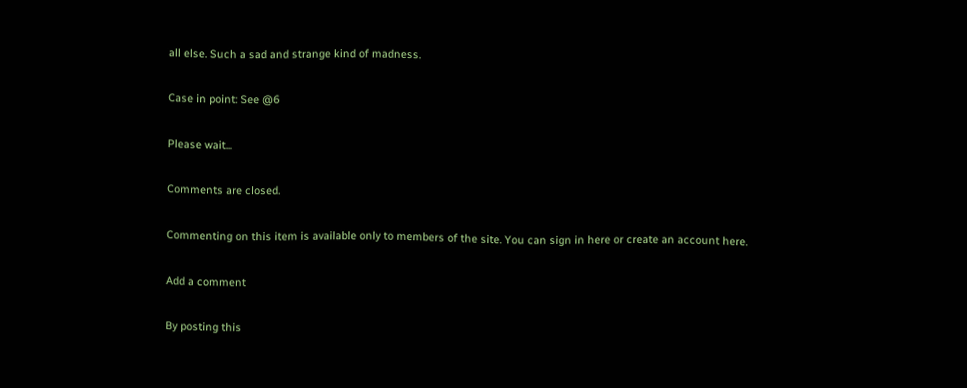all else. Such a sad and strange kind of madness.

Case in point: See @6

Please wait...

Comments are closed.

Commenting on this item is available only to members of the site. You can sign in here or create an account here.

Add a comment

By posting this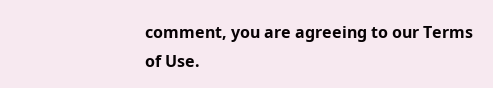comment, you are agreeing to our Terms of Use.